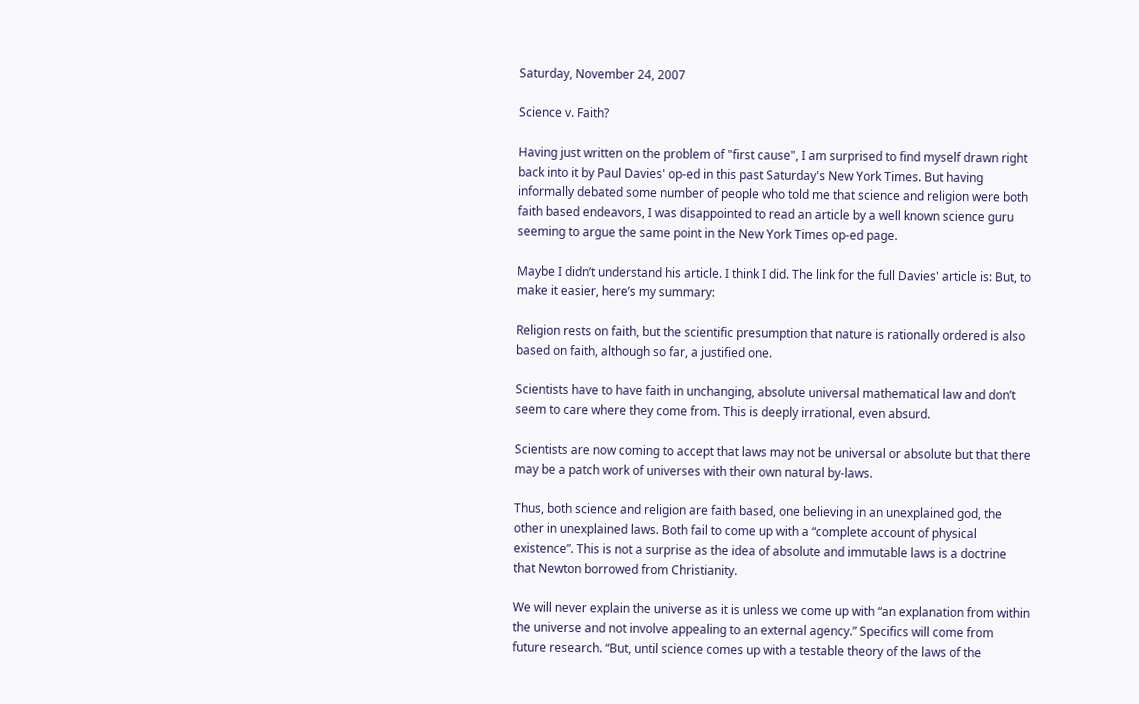Saturday, November 24, 2007

Science v. Faith?

Having just written on the problem of "first cause", I am surprised to find myself drawn right back into it by Paul Davies' op-ed in this past Saturday's New York Times. But having informally debated some number of people who told me that science and religion were both faith based endeavors, I was disappointed to read an article by a well known science guru seeming to argue the same point in the New York Times op-ed page.

Maybe I didn’t understand his article. I think I did. The link for the full Davies' article is: But, to make it easier, here’s my summary:

Religion rests on faith, but the scientific presumption that nature is rationally ordered is also based on faith, although so far, a justified one.

Scientists have to have faith in unchanging, absolute universal mathematical law and don’t seem to care where they come from. This is deeply irrational, even absurd.

Scientists are now coming to accept that laws may not be universal or absolute but that there may be a patch work of universes with their own natural by-laws.

Thus, both science and religion are faith based, one believing in an unexplained god, the other in unexplained laws. Both fail to come up with a “complete account of physical existence”. This is not a surprise as the idea of absolute and immutable laws is a doctrine that Newton borrowed from Christianity.

We will never explain the universe as it is unless we come up with “an explanation from within the universe and not involve appealing to an external agency.” Specifics will come from future research. “But, until science comes up with a testable theory of the laws of the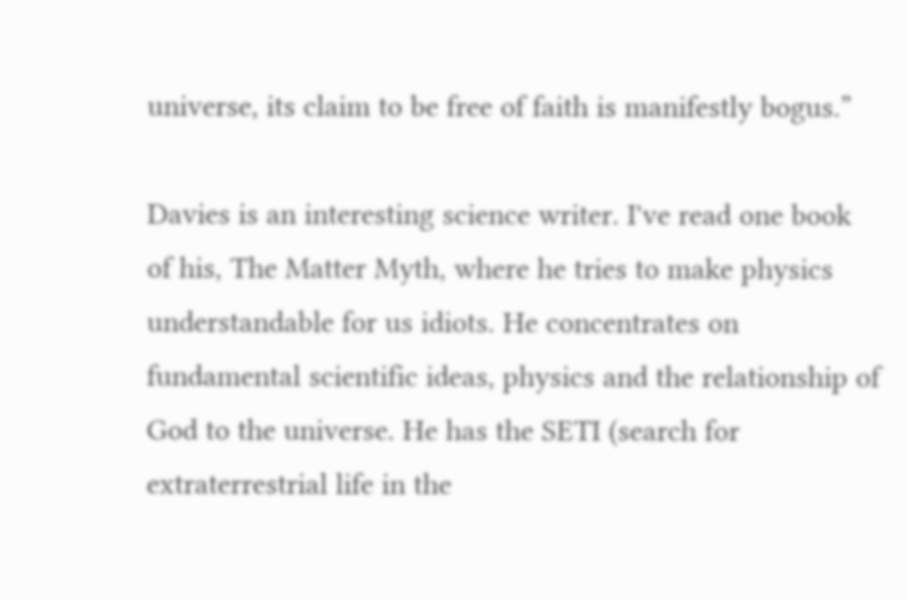universe, its claim to be free of faith is manifestly bogus.”

Davies is an interesting science writer. I've read one book of his, The Matter Myth, where he tries to make physics understandable for us idiots. He concentrates on fundamental scientific ideas, physics and the relationship of God to the universe. He has the SETI (search for extraterrestrial life in the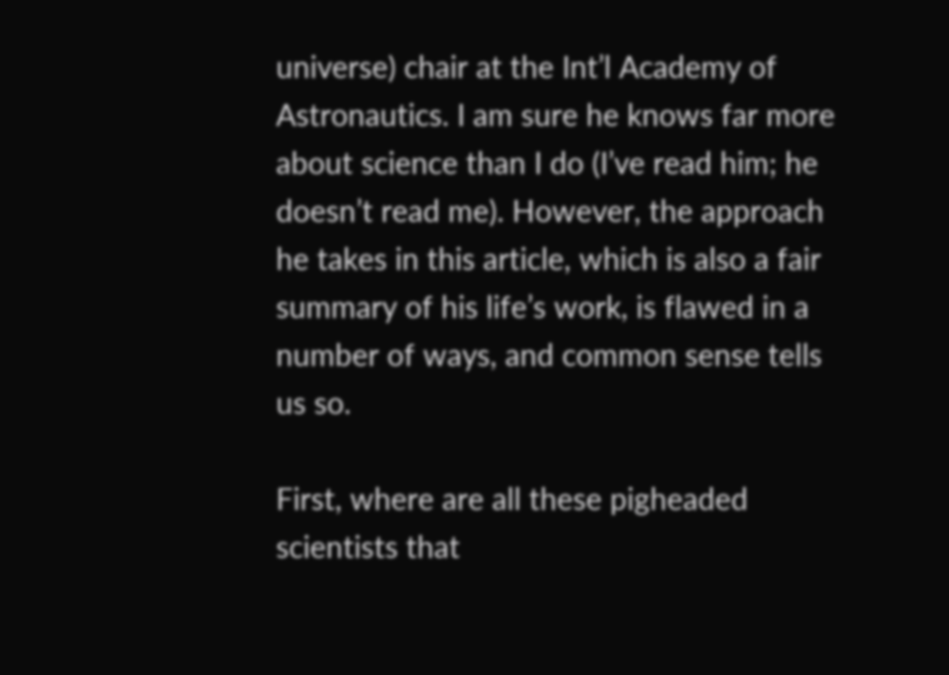universe) chair at the Int’l Academy of Astronautics. I am sure he knows far more about science than I do (I’ve read him; he doesn’t read me). However, the approach he takes in this article, which is also a fair summary of his life’s work, is flawed in a number of ways, and common sense tells us so.

First, where are all these pigheaded scientists that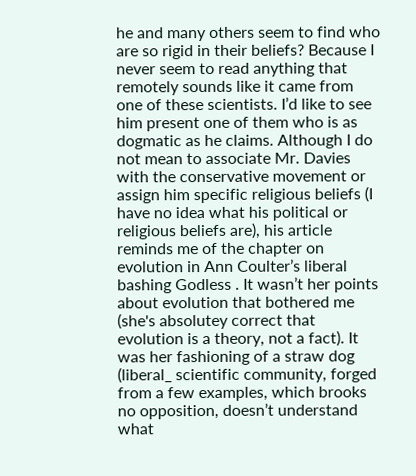he and many others seem to find who are so rigid in their beliefs? Because I never seem to read anything that remotely sounds like it came from one of these scientists. I’d like to see him present one of them who is as dogmatic as he claims. Although I do not mean to associate Mr. Davies with the conservative movement or assign him specific religious beliefs (I have no idea what his political or religious beliefs are), his article reminds me of the chapter on evolution in Ann Coulter’s liberal bashing Godless . It wasn’t her points about evolution that bothered me (she's absolutey correct that evolution is a theory, not a fact). It was her fashioning of a straw dog (liberal_ scientific community, forged from a few examples, which brooks no opposition, doesn’t understand what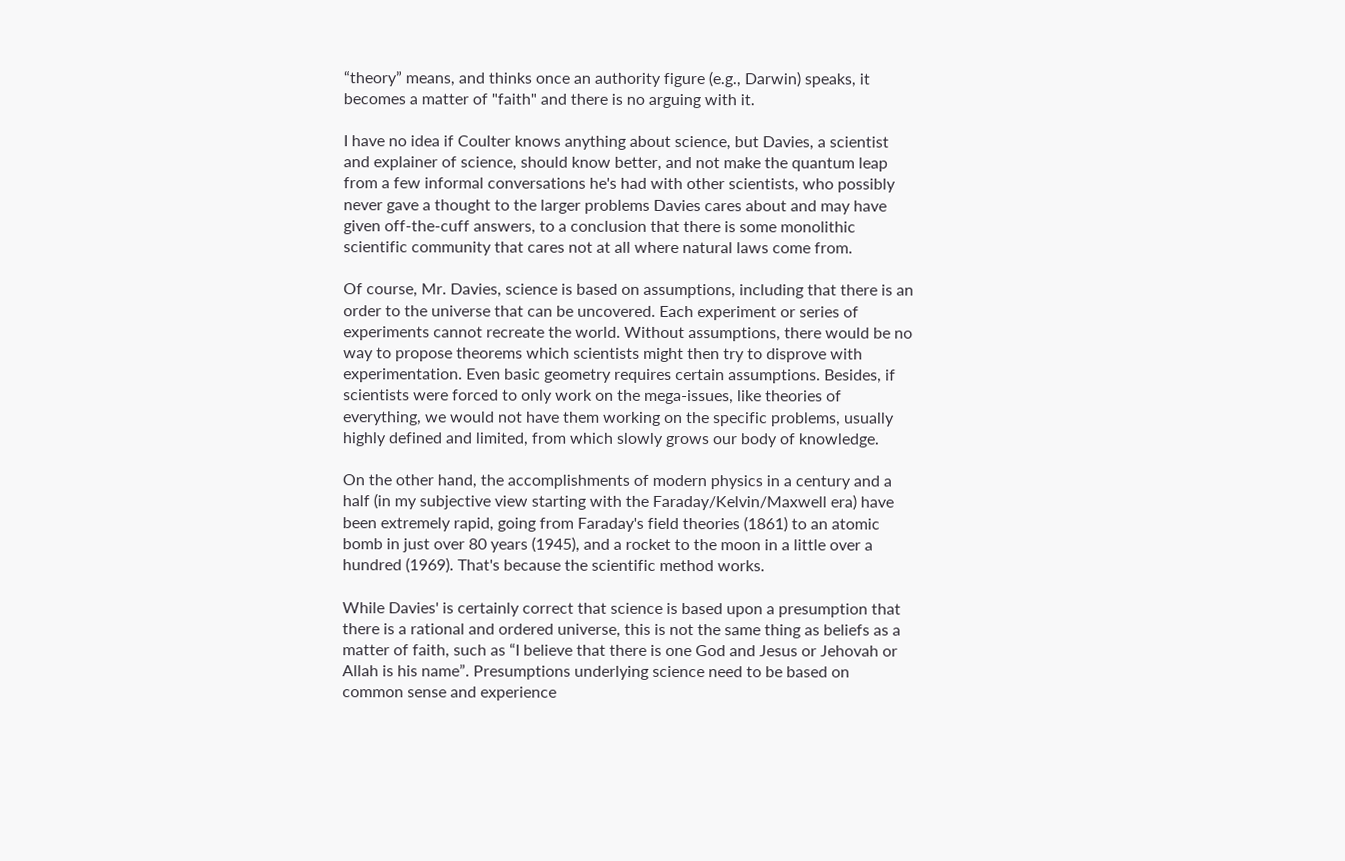“theory” means, and thinks once an authority figure (e.g., Darwin) speaks, it becomes a matter of "faith" and there is no arguing with it.

I have no idea if Coulter knows anything about science, but Davies, a scientist and explainer of science, should know better, and not make the quantum leap from a few informal conversations he's had with other scientists, who possibly never gave a thought to the larger problems Davies cares about and may have given off-the-cuff answers, to a conclusion that there is some monolithic scientific community that cares not at all where natural laws come from.

Of course, Mr. Davies, science is based on assumptions, including that there is an order to the universe that can be uncovered. Each experiment or series of experiments cannot recreate the world. Without assumptions, there would be no way to propose theorems which scientists might then try to disprove with experimentation. Even basic geometry requires certain assumptions. Besides, if scientists were forced to only work on the mega-issues, like theories of everything, we would not have them working on the specific problems, usually highly defined and limited, from which slowly grows our body of knowledge.

On the other hand, the accomplishments of modern physics in a century and a half (in my subjective view starting with the Faraday/Kelvin/Maxwell era) have been extremely rapid, going from Faraday's field theories (1861) to an atomic bomb in just over 80 years (1945), and a rocket to the moon in a little over a hundred (1969). That's because the scientific method works.

While Davies' is certainly correct that science is based upon a presumption that there is a rational and ordered universe, this is not the same thing as beliefs as a matter of faith, such as “I believe that there is one God and Jesus or Jehovah or Allah is his name”. Presumptions underlying science need to be based on common sense and experience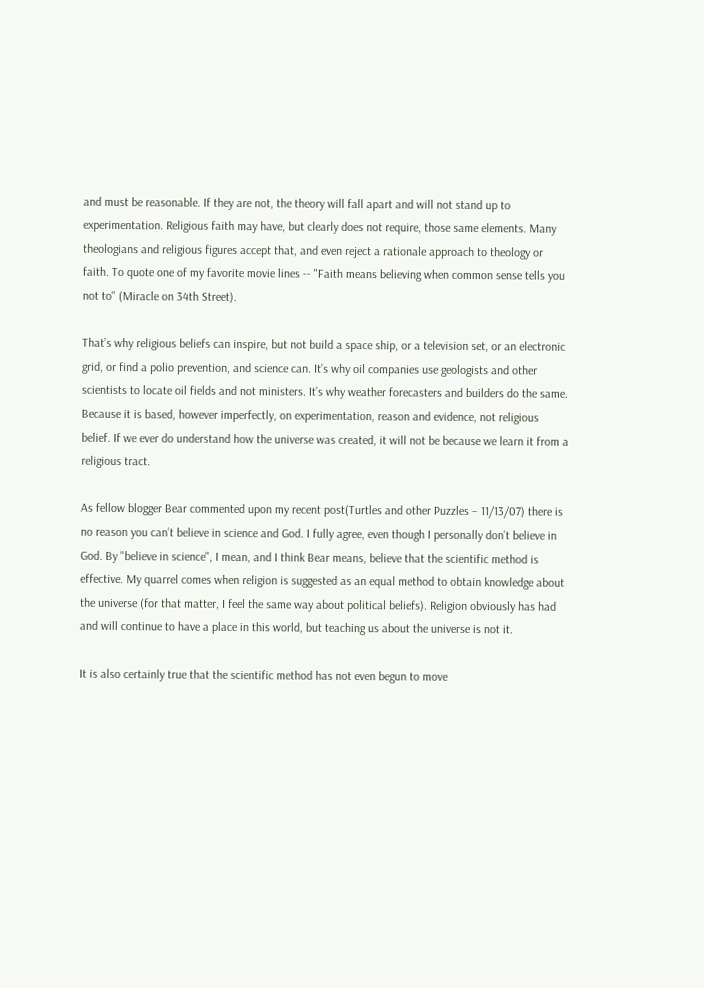and must be reasonable. If they are not, the theory will fall apart and will not stand up to experimentation. Religious faith may have, but clearly does not require, those same elements. Many theologians and religious figures accept that, and even reject a rationale approach to theology or faith. To quote one of my favorite movie lines -- "Faith means believing when common sense tells you not to" (Miracle on 34th Street).

That’s why religious beliefs can inspire, but not build a space ship, or a television set, or an electronic grid, or find a polio prevention, and science can. It’s why oil companies use geologists and other scientists to locate oil fields and not ministers. It’s why weather forecasters and builders do the same. Because it is based, however imperfectly, on experimentation, reason and evidence, not religious belief. If we ever do understand how the universe was created, it will not be because we learn it from a religious tract.

As fellow blogger Bear commented upon my recent post(Turtles and other Puzzles – 11/13/07) there is no reason you can’t believe in science and God. I fully agree, even though I personally don’t believe in God. By "believe in science", I mean, and I think Bear means, believe that the scientific method is effective. My quarrel comes when religion is suggested as an equal method to obtain knowledge about the universe (for that matter, I feel the same way about political beliefs). Religion obviously has had and will continue to have a place in this world, but teaching us about the universe is not it.

It is also certainly true that the scientific method has not even begun to move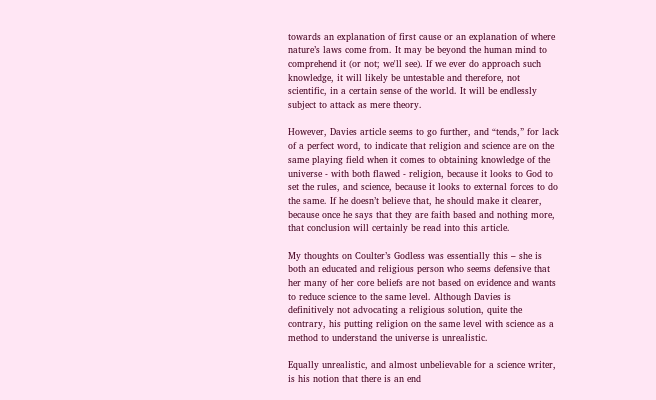towards an explanation of first cause or an explanation of where nature’s laws come from. It may be beyond the human mind to comprehend it (or not; we'll see). If we ever do approach such knowledge, it will likely be untestable and therefore, not scientific, in a certain sense of the world. It will be endlessly subject to attack as mere theory.

However, Davies article seems to go further, and “tends,” for lack of a perfect word, to indicate that religion and science are on the same playing field when it comes to obtaining knowledge of the universe - with both flawed - religion, because it looks to God to set the rules, and science, because it looks to external forces to do the same. If he doesn’t believe that, he should make it clearer, because once he says that they are faith based and nothing more, that conclusion will certainly be read into this article.

My thoughts on Coulter’s Godless was essentially this – she is both an educated and religious person who seems defensive that her many of her core beliefs are not based on evidence and wants to reduce science to the same level. Although Davies is definitively not advocating a religious solution, quite the contrary, his putting religion on the same level with science as a method to understand the universe is unrealistic.

Equally unrealistic, and almost unbelievable for a science writer, is his notion that there is an end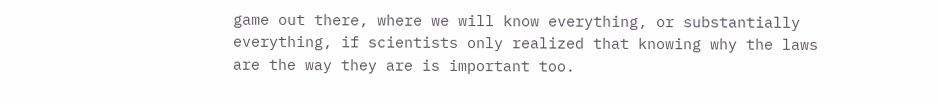game out there, where we will know everything, or substantially everything, if scientists only realized that knowing why the laws are the way they are is important too.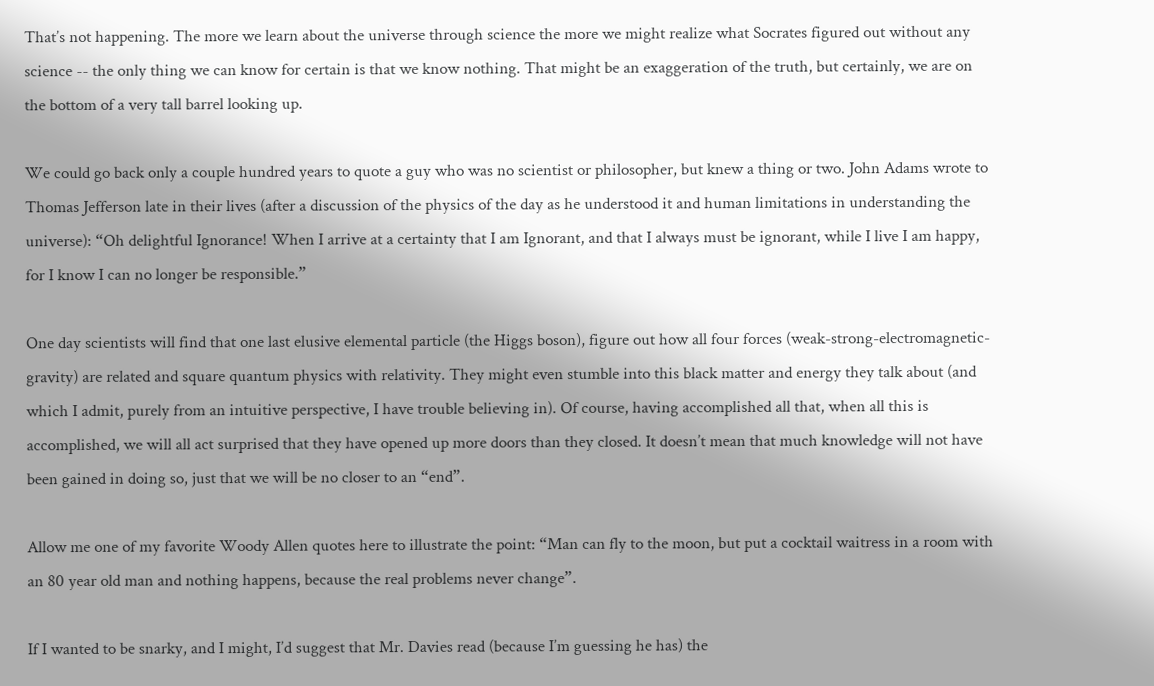That’s not happening. The more we learn about the universe through science the more we might realize what Socrates figured out without any science -- the only thing we can know for certain is that we know nothing. That might be an exaggeration of the truth, but certainly, we are on the bottom of a very tall barrel looking up.

We could go back only a couple hundred years to quote a guy who was no scientist or philosopher, but knew a thing or two. John Adams wrote to Thomas Jefferson late in their lives (after a discussion of the physics of the day as he understood it and human limitations in understanding the universe): “Oh delightful Ignorance! When I arrive at a certainty that I am Ignorant, and that I always must be ignorant, while I live I am happy, for I know I can no longer be responsible.”

One day scientists will find that one last elusive elemental particle (the Higgs boson), figure out how all four forces (weak-strong-electromagnetic-gravity) are related and square quantum physics with relativity. They might even stumble into this black matter and energy they talk about (and which I admit, purely from an intuitive perspective, I have trouble believing in). Of course, having accomplished all that, when all this is accomplished, we will all act surprised that they have opened up more doors than they closed. It doesn’t mean that much knowledge will not have been gained in doing so, just that we will be no closer to an “end”.

Allow me one of my favorite Woody Allen quotes here to illustrate the point: “Man can fly to the moon, but put a cocktail waitress in a room with an 80 year old man and nothing happens, because the real problems never change”.

If I wanted to be snarky, and I might, I’d suggest that Mr. Davies read (because I’m guessing he has) the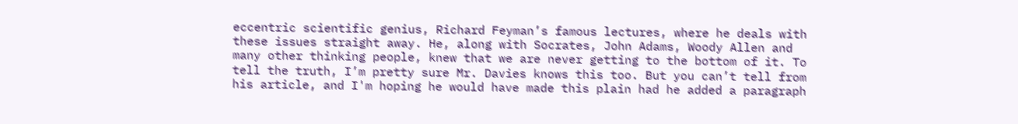eccentric scientific genius, Richard Feyman’s famous lectures, where he deals with these issues straight away. He, along with Socrates, John Adams, Woody Allen and many other thinking people, knew that we are never getting to the bottom of it. To tell the truth, I’m pretty sure Mr. Davies knows this too. But you can’t tell from his article, and I'm hoping he would have made this plain had he added a paragraph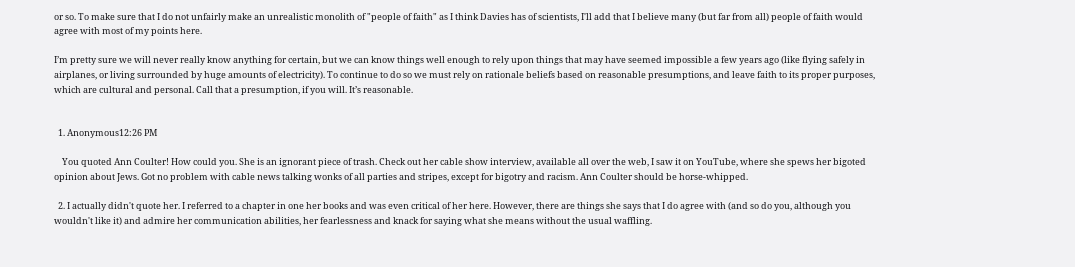or so. To make sure that I do not unfairly make an unrealistic monolith of "people of faith" as I think Davies has of scientists, I'll add that I believe many (but far from all) people of faith would agree with most of my points here.

I’m pretty sure we will never really know anything for certain, but we can know things well enough to rely upon things that may have seemed impossible a few years ago (like flying safely in airplanes, or living surrounded by huge amounts of electricity). To continue to do so we must rely on rationale beliefs based on reasonable presumptions, and leave faith to its proper purposes, which are cultural and personal. Call that a presumption, if you will. It’s reasonable.


  1. Anonymous12:26 PM

    You quoted Ann Coulter! How could you. She is an ignorant piece of trash. Check out her cable show interview, available all over the web, I saw it on YouTube, where she spews her bigoted opinion about Jews. Got no problem with cable news talking wonks of all parties and stripes, except for bigotry and racism. Ann Coulter should be horse-whipped.

  2. I actually didn't quote her. I referred to a chapter in one her books and was even critical of her here. However, there are things she says that I do agree with (and so do you, although you wouldn't like it) and admire her communication abilities, her fearlessness and knack for saying what she means without the usual waffling.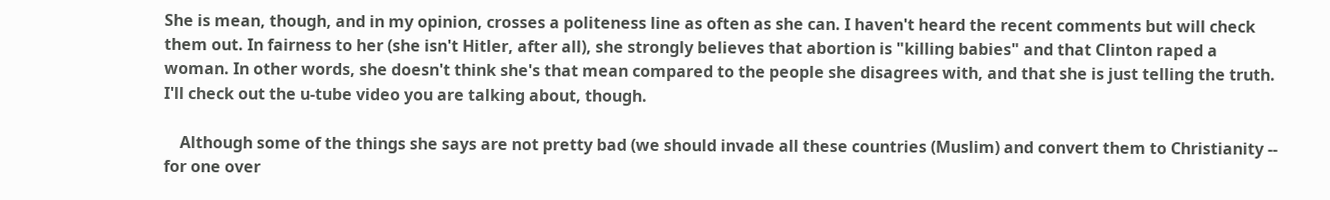She is mean, though, and in my opinion, crosses a politeness line as often as she can. I haven't heard the recent comments but will check them out. In fairness to her (she isn't Hitler, after all), she strongly believes that abortion is "killing babies" and that Clinton raped a woman. In other words, she doesn't think she's that mean compared to the people she disagrees with, and that she is just telling the truth. I'll check out the u-tube video you are talking about, though.

    Although some of the things she says are not pretty bad (we should invade all these countries (Muslim) and convert them to Christianity -- for one over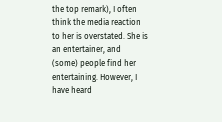the top remark), I often think the media reaction to her is overstated. She is an entertainer, and (some) people find her entertaining. However, I have heard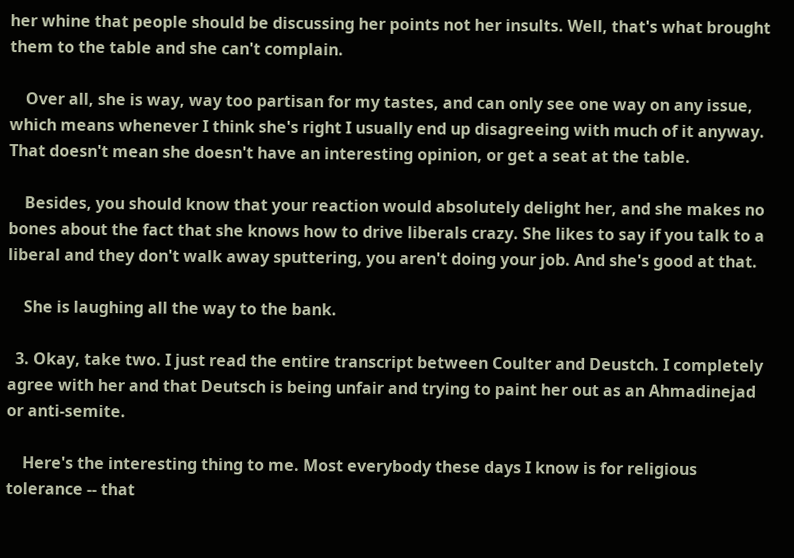her whine that people should be discussing her points not her insults. Well, that's what brought them to the table and she can't complain.

    Over all, she is way, way too partisan for my tastes, and can only see one way on any issue, which means whenever I think she's right I usually end up disagreeing with much of it anyway. That doesn't mean she doesn't have an interesting opinion, or get a seat at the table.

    Besides, you should know that your reaction would absolutely delight her, and she makes no bones about the fact that she knows how to drive liberals crazy. She likes to say if you talk to a liberal and they don't walk away sputtering, you aren't doing your job. And she's good at that.

    She is laughing all the way to the bank.

  3. Okay, take two. I just read the entire transcript between Coulter and Deustch. I completely agree with her and that Deutsch is being unfair and trying to paint her out as an Ahmadinejad or anti-semite.

    Here's the interesting thing to me. Most everybody these days I know is for religious tolerance -- that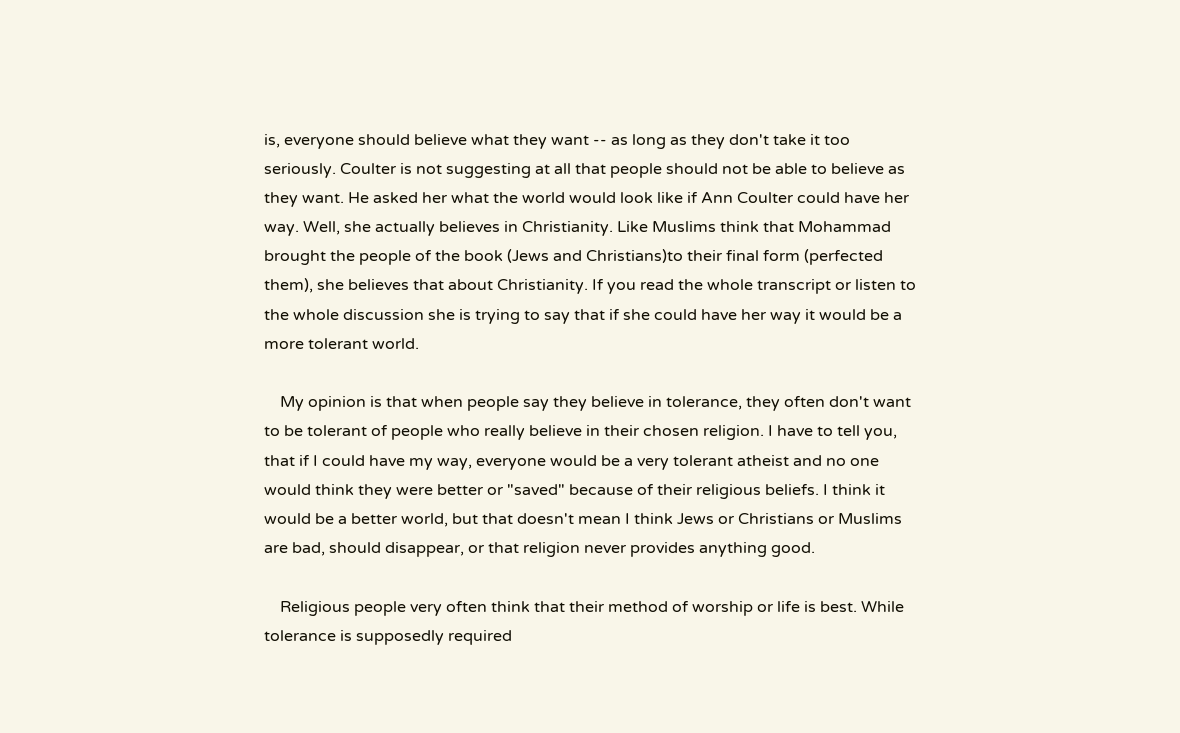is, everyone should believe what they want -- as long as they don't take it too seriously. Coulter is not suggesting at all that people should not be able to believe as they want. He asked her what the world would look like if Ann Coulter could have her way. Well, she actually believes in Christianity. Like Muslims think that Mohammad brought the people of the book (Jews and Christians)to their final form (perfected them), she believes that about Christianity. If you read the whole transcript or listen to the whole discussion she is trying to say that if she could have her way it would be a more tolerant world.

    My opinion is that when people say they believe in tolerance, they often don't want to be tolerant of people who really believe in their chosen religion. I have to tell you, that if I could have my way, everyone would be a very tolerant atheist and no one would think they were better or "saved" because of their religious beliefs. I think it would be a better world, but that doesn't mean I think Jews or Christians or Muslims are bad, should disappear, or that religion never provides anything good.

    Religious people very often think that their method of worship or life is best. While tolerance is supposedly required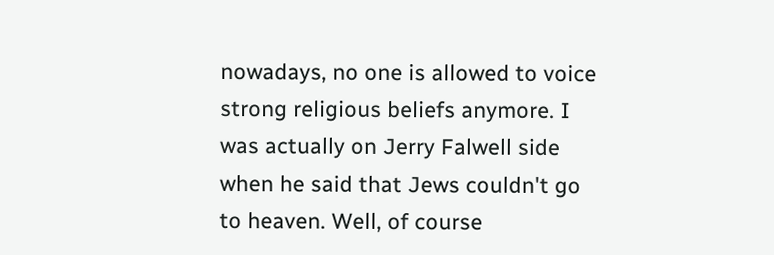nowadays, no one is allowed to voice strong religious beliefs anymore. I was actually on Jerry Falwell side when he said that Jews couldn't go to heaven. Well, of course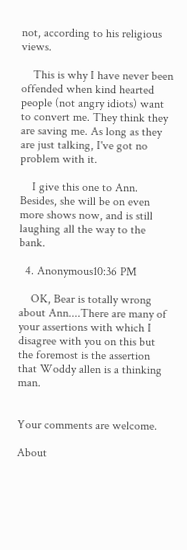not, according to his religious views.

    This is why I have never been offended when kind hearted people (not angry idiots) want to convert me. They think they are saving me. As long as they are just talking, I've got no problem with it.

    I give this one to Ann. Besides, she will be on even more shows now, and is still laughing all the way to the bank.

  4. Anonymous10:36 PM

    OK, Bear is totally wrong about Ann....There are many of your assertions with which I disagree with you on this but the foremost is the assertion that Woddy allen is a thinking man.


Your comments are welcome.

About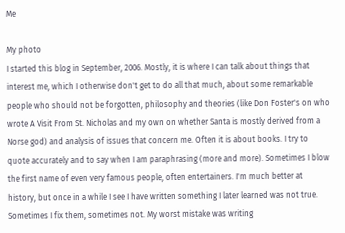Me

My photo
I started this blog in September, 2006. Mostly, it is where I can talk about things that interest me, which I otherwise don't get to do all that much, about some remarkable people who should not be forgotten, philosophy and theories (like Don Foster's on who wrote A Visit From St. Nicholas and my own on whether Santa is mostly derived from a Norse god) and analysis of issues that concern me. Often it is about books. I try to quote accurately and to say when I am paraphrasing (more and more). Sometimes I blow the first name of even very famous people, often entertainers. I'm much better at history, but once in a while I see I have written something I later learned was not true. Sometimes I fix them, sometimes not. My worst mistake was writing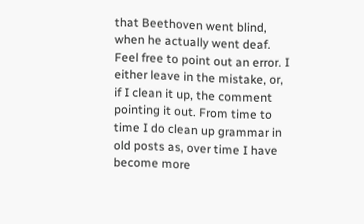that Beethoven went blind, when he actually went deaf. Feel free to point out an error. I either leave in the mistake, or, if I clean it up, the comment pointing it out. From time to time I do clean up grammar in old posts as, over time I have become more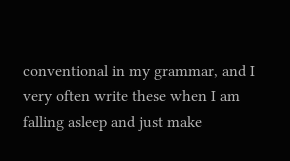conventional in my grammar, and I very often write these when I am falling asleep and just make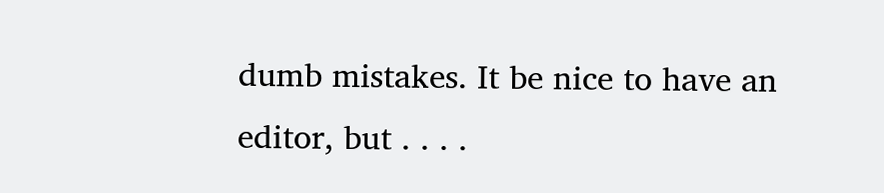dumb mistakes. It be nice to have an editor, but . . . .